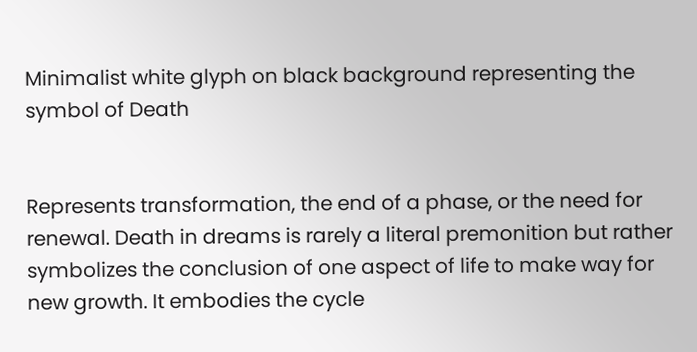Minimalist white glyph on black background representing the symbol of Death


Represents transformation, the end of a phase, or the need for renewal. Death in dreams is rarely a literal premonition but rather symbolizes the conclusion of one aspect of life to make way for new growth. It embodies the cycle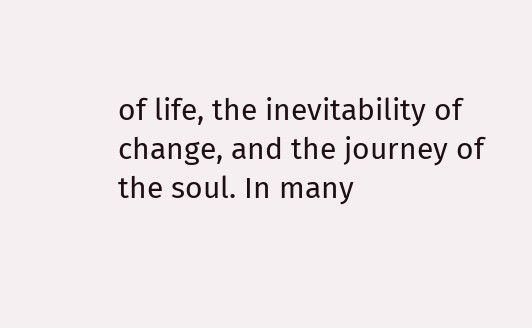of life, the inevitability of change, and the journey of the soul. In many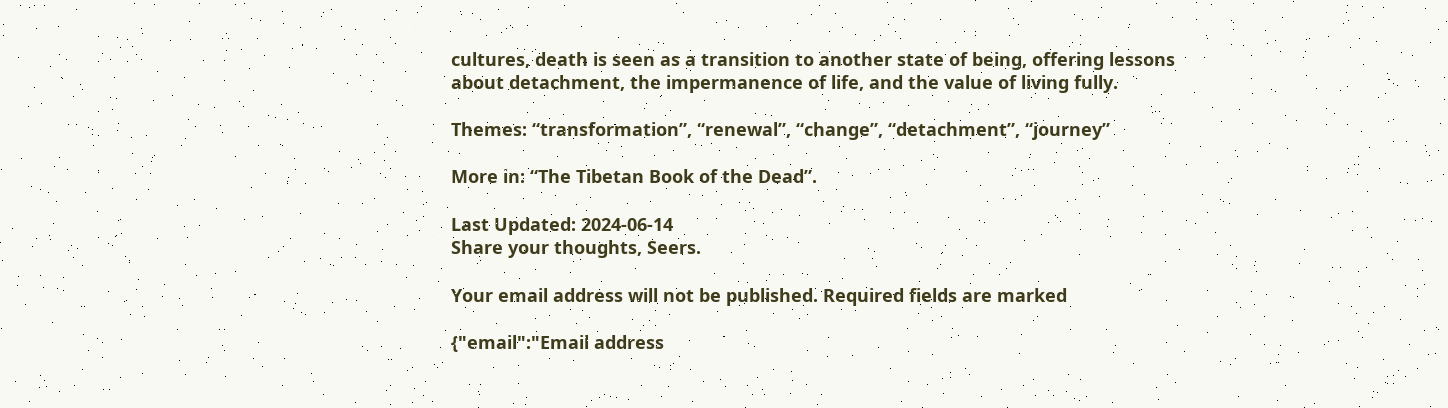cultures, death is seen as a transition to another state of being, offering lessons about detachment, the impermanence of life, and the value of living fully.

Themes: “transformation”, “renewal”, “change”, “detachment”, “journey”

More in: “The Tibetan Book of the Dead”.

Last Updated: 2024-06-14
Share your thoughts, Seers.

Your email address will not be published. Required fields are marked

{"email":"Email address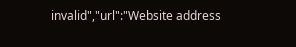invalid","url":"Website address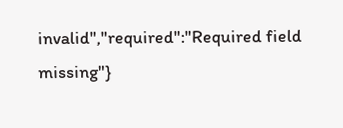invalid","required":"Required field missing"}